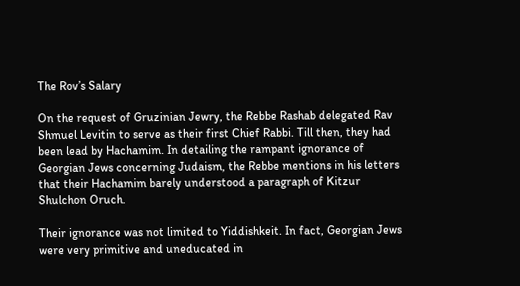The Rov’s Salary

On the request of Gruzinian Jewry, the Rebbe Rashab delegated Rav Shmuel Levitin to serve as their first Chief Rabbi. Till then, they had been lead by Hachamim. In detailing the rampant ignorance of Georgian Jews concerning Judaism, the Rebbe mentions in his letters that their Hachamim barely understood a paragraph of Kitzur Shulchon Oruch.

Their ignorance was not limited to Yiddishkeit. In fact, Georgian Jews were very primitive and uneducated in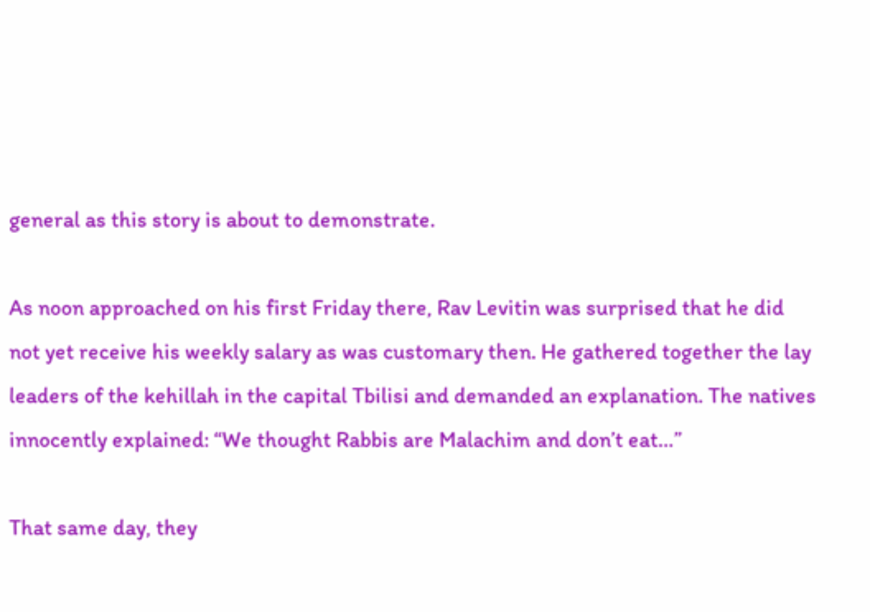general as this story is about to demonstrate.

As noon approached on his first Friday there, Rav Levitin was surprised that he did not yet receive his weekly salary as was customary then. He gathered together the lay leaders of the kehillah in the capital Tbilisi and demanded an explanation. The natives innocently explained: “We thought Rabbis are Malachim and don’t eat…”

That same day, they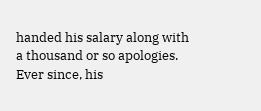handed his salary along with a thousand or so apologies. Ever since, his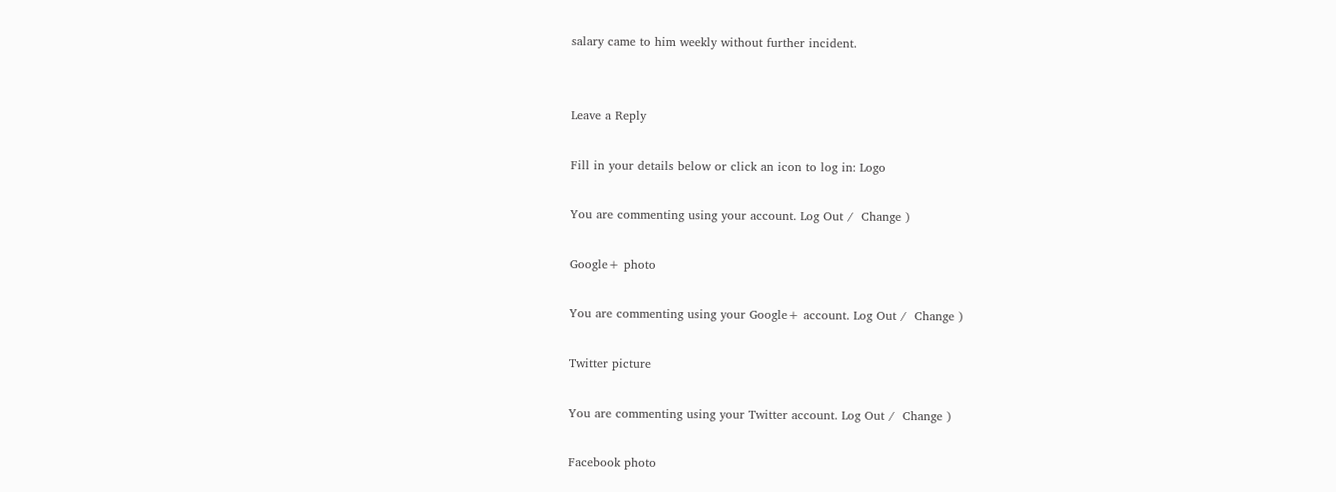salary came to him weekly without further incident.


Leave a Reply

Fill in your details below or click an icon to log in: Logo

You are commenting using your account. Log Out /  Change )

Google+ photo

You are commenting using your Google+ account. Log Out /  Change )

Twitter picture

You are commenting using your Twitter account. Log Out /  Change )

Facebook photo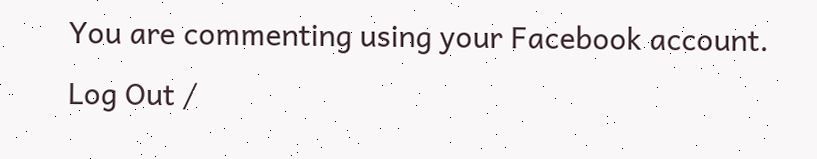You are commenting using your Facebook account. Log Out /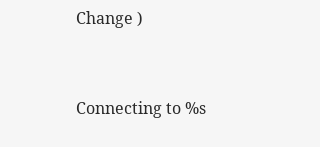Change )


Connecting to %s